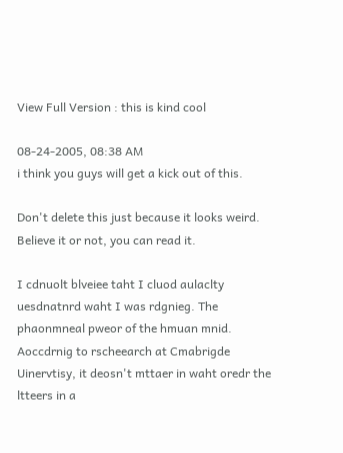View Full Version : this is kind cool

08-24-2005, 08:38 AM
i think you guys will get a kick out of this.

Don't delete this just because it looks weird. Believe it or not, you can read it.

I cdnuolt blveiee taht I cluod aulaclty
uesdnatnrd waht I was rdgnieg. The
phaonmneal pweor of the hmuan mnid. Aoccdrnig to rscheearch at Cmabrigde
Uinervtisy, it deosn't mttaer in waht oredr the
ltteers in a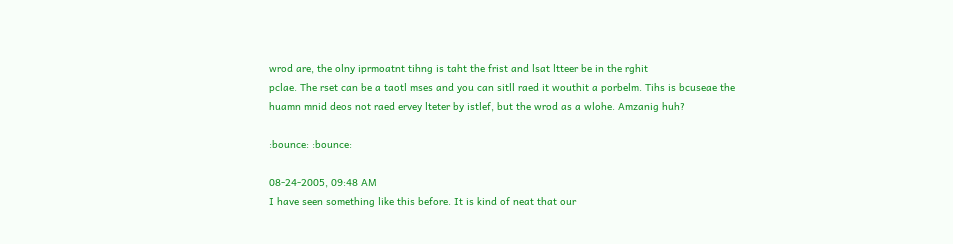wrod are, the olny iprmoatnt tihng is taht the frist and lsat ltteer be in the rghit
pclae. The rset can be a taotl mses and you can sitll raed it wouthit a porbelm. Tihs is bcuseae the huamn mnid deos not raed ervey lteter by istlef, but the wrod as a wlohe. Amzanig huh?

:bounce: :bounce:

08-24-2005, 09:48 AM
I have seen something like this before. It is kind of neat that our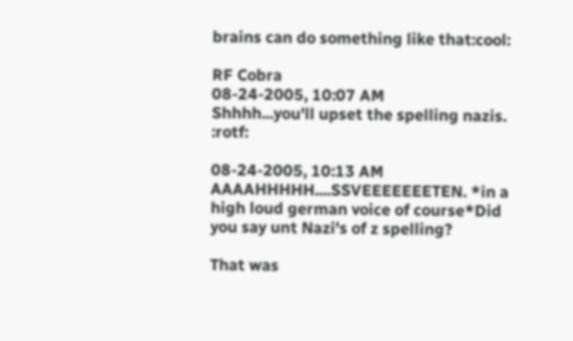brains can do something like that:cool:

RF Cobra
08-24-2005, 10:07 AM
Shhhh...you'll upset the spelling nazis. :rotf:

08-24-2005, 10:13 AM
AAAAHHHHH....SSVEEEEEEETEN. *in a high loud german voice of course*Did you say unt Nazi's of z spelling?

That was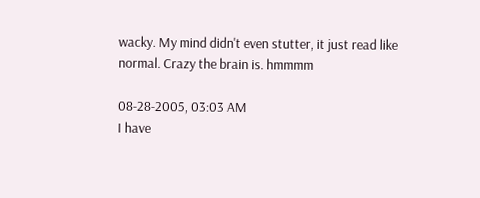wacky. My mind didn't even stutter, it just read like normal. Crazy the brain is. hmmmm

08-28-2005, 03:03 AM
I have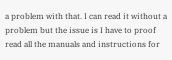a problem with that. I can read it without a problem but the issue is I have to proof read all the manuals and instructions for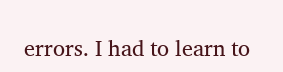errors. I had to learn to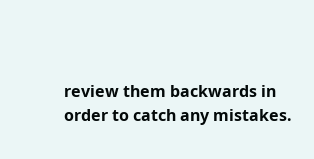review them backwards in order to catch any mistakes.